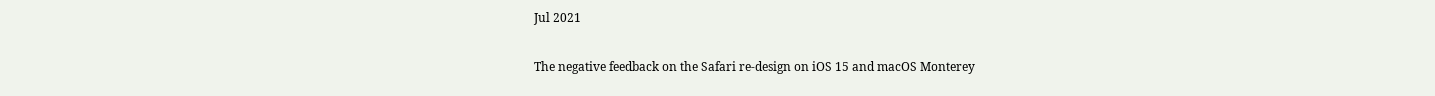Jul 2021

The negative feedback on the Safari re-design on iOS 15 and macOS Monterey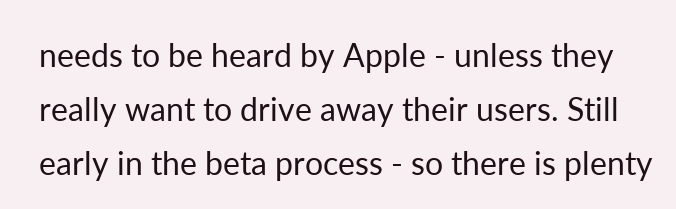needs to be heard by Apple - unless they really want to drive away their users. Still early in the beta process - so there is plenty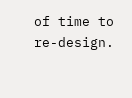of time to re-design.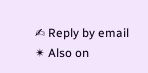✍ Reply by email
✴ Also on